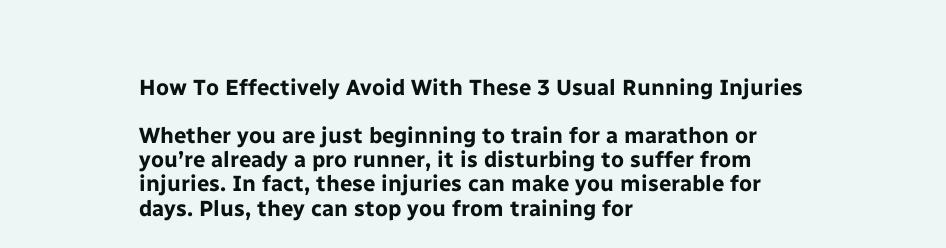How To Effectively Avoid With These 3 Usual Running Injuries

Whether you are just beginning to train for a marathon or you’re already a pro runner, it is disturbing to suffer from injuries. In fact, these injuries can make you miserable for days. Plus, they can stop you from training for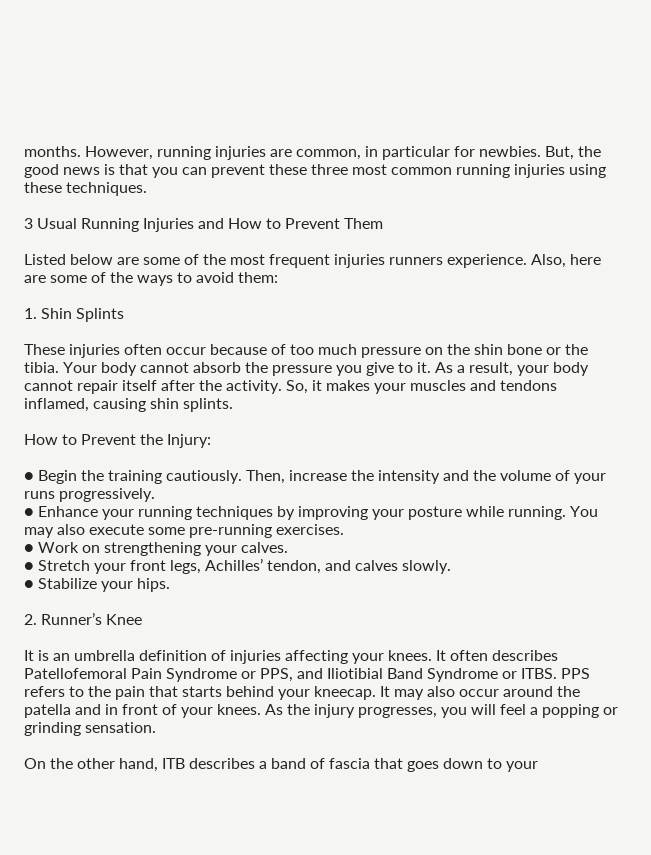months. However, running injuries are common, in particular for newbies. But, the good news is that you can prevent these three most common running injuries using these techniques.

3 Usual Running Injuries and How to Prevent Them

Listed below are some of the most frequent injuries runners experience. Also, here are some of the ways to avoid them:

1. Shin Splints

These injuries often occur because of too much pressure on the shin bone or the tibia. Your body cannot absorb the pressure you give to it. As a result, your body cannot repair itself after the activity. So, it makes your muscles and tendons inflamed, causing shin splints.

How to Prevent the Injury:

● Begin the training cautiously. Then, increase the intensity and the volume of your runs progressively.
● Enhance your running techniques by improving your posture while running. You may also execute some pre-running exercises.
● Work on strengthening your calves.
● Stretch your front legs, Achilles’ tendon, and calves slowly.
● Stabilize your hips.

2. Runner’s Knee

It is an umbrella definition of injuries affecting your knees. It often describes Patellofemoral Pain Syndrome or PPS, and Iliotibial Band Syndrome or ITBS. PPS refers to the pain that starts behind your kneecap. It may also occur around the patella and in front of your knees. As the injury progresses, you will feel a popping or grinding sensation.

On the other hand, ITB describes a band of fascia that goes down to your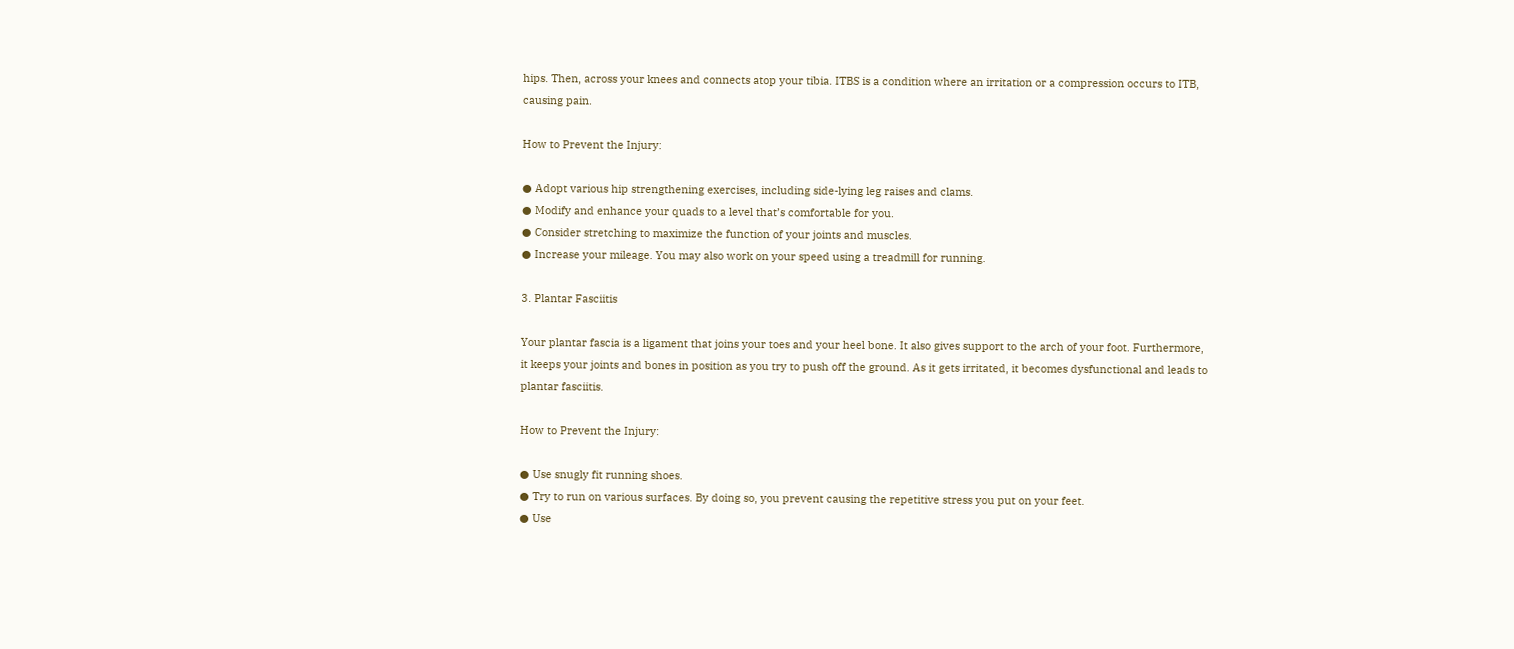hips. Then, across your knees and connects atop your tibia. ITBS is a condition where an irritation or a compression occurs to ITB, causing pain.

How to Prevent the Injury:

● Adopt various hip strengthening exercises, including side-lying leg raises and clams.
● Modify and enhance your quads to a level that’s comfortable for you.
● Consider stretching to maximize the function of your joints and muscles.
● Increase your mileage. You may also work on your speed using a treadmill for running.

3. Plantar Fasciitis

Your plantar fascia is a ligament that joins your toes and your heel bone. It also gives support to the arch of your foot. Furthermore, it keeps your joints and bones in position as you try to push off the ground. As it gets irritated, it becomes dysfunctional and leads to plantar fasciitis.

How to Prevent the Injury:

● Use snugly fit running shoes.
● Try to run on various surfaces. By doing so, you prevent causing the repetitive stress you put on your feet.
● Use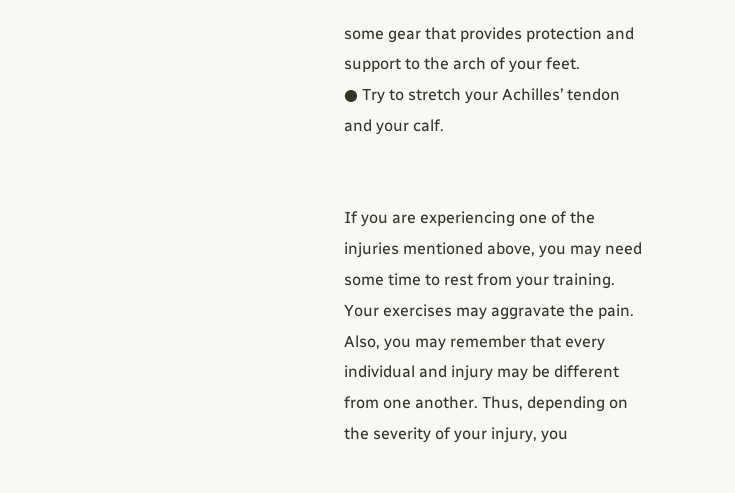some gear that provides protection and support to the arch of your feet.
● Try to stretch your Achilles’ tendon and your calf.


If you are experiencing one of the injuries mentioned above, you may need some time to rest from your training. Your exercises may aggravate the pain. Also, you may remember that every individual and injury may be different from one another. Thus, depending on the severity of your injury, you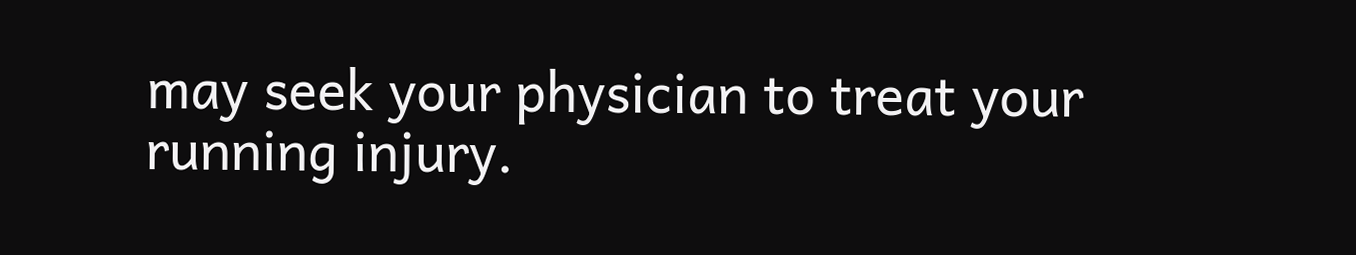may seek your physician to treat your running injury.